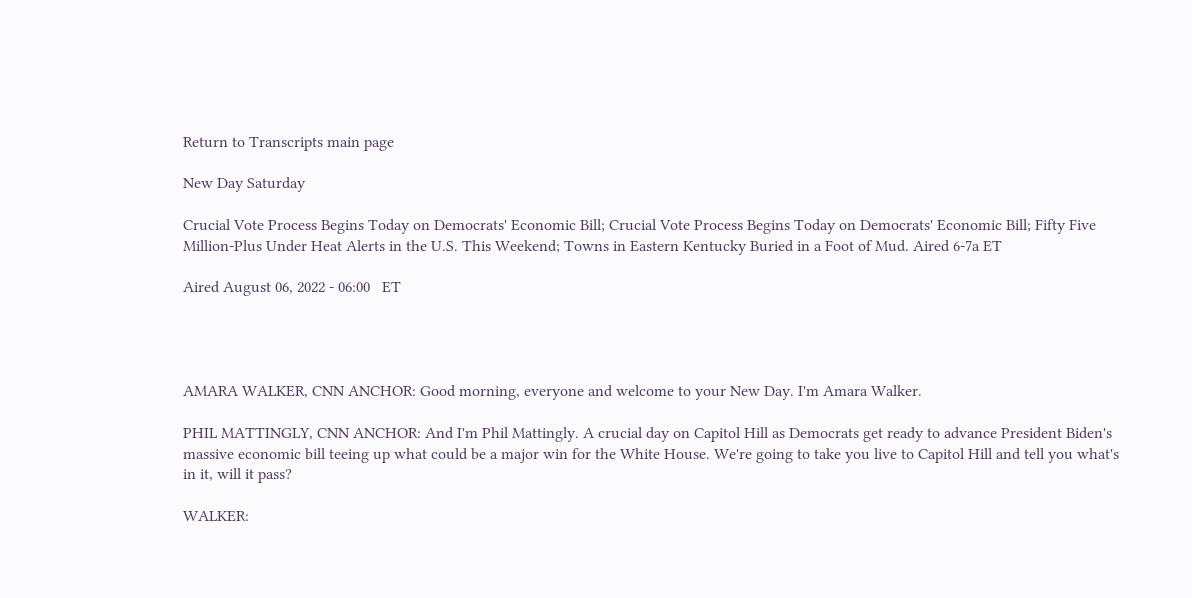Return to Transcripts main page

New Day Saturday

Crucial Vote Process Begins Today on Democrats' Economic Bill; Crucial Vote Process Begins Today on Democrats' Economic Bill; Fifty Five Million-Plus Under Heat Alerts in the U.S. This Weekend; Towns in Eastern Kentucky Buried in a Foot of Mud. Aired 6-7a ET

Aired August 06, 2022 - 06:00   ET




AMARA WALKER, CNN ANCHOR: Good morning, everyone and welcome to your New Day. I'm Amara Walker.

PHIL MATTINGLY, CNN ANCHOR: And I'm Phil Mattingly. A crucial day on Capitol Hill as Democrats get ready to advance President Biden's massive economic bill teeing up what could be a major win for the White House. We're going to take you live to Capitol Hill and tell you what's in it, will it pass?

WALKER: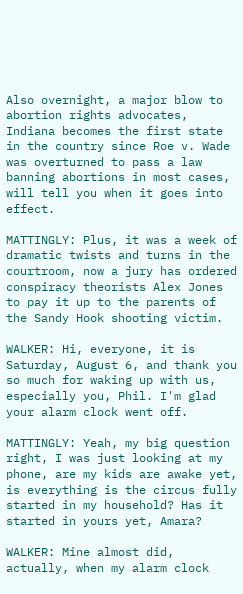Also overnight, a major blow to abortion rights advocates, Indiana becomes the first state in the country since Roe v. Wade was overturned to pass a law banning abortions in most cases, will tell you when it goes into effect.

MATTINGLY: Plus, it was a week of dramatic twists and turns in the courtroom, now a jury has ordered conspiracy theorists Alex Jones to pay it up to the parents of the Sandy Hook shooting victim.

WALKER: Hi, everyone, it is Saturday, August 6, and thank you so much for waking up with us, especially you, Phil. I'm glad your alarm clock went off.

MATTINGLY: Yeah, my big question right, I was just looking at my phone, are my kids are awake yet, is everything is the circus fully started in my household? Has it started in yours yet, Amara?

WALKER: Mine almost did, actually, when my alarm clock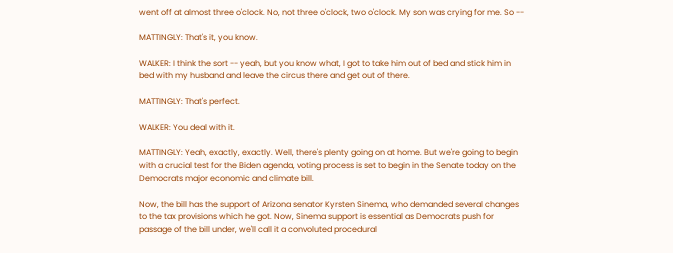went off at almost three o'clock. No, not three o'clock, two o'clock. My son was crying for me. So --

MATTINGLY: That's it, you know.

WALKER: I think the sort -- yeah, but you know what, I got to take him out of bed and stick him in bed with my husband and leave the circus there and get out of there.

MATTINGLY: That's perfect.

WALKER: You deal with it.

MATTINGLY: Yeah, exactly, exactly. Well, there's plenty going on at home. But we're going to begin with a crucial test for the Biden agenda, voting process is set to begin in the Senate today on the Democrats major economic and climate bill.

Now, the bill has the support of Arizona senator Kyrsten Sinema, who demanded several changes to the tax provisions which he got. Now, Sinema support is essential as Democrats push for passage of the bill under, we'll call it a convoluted procedural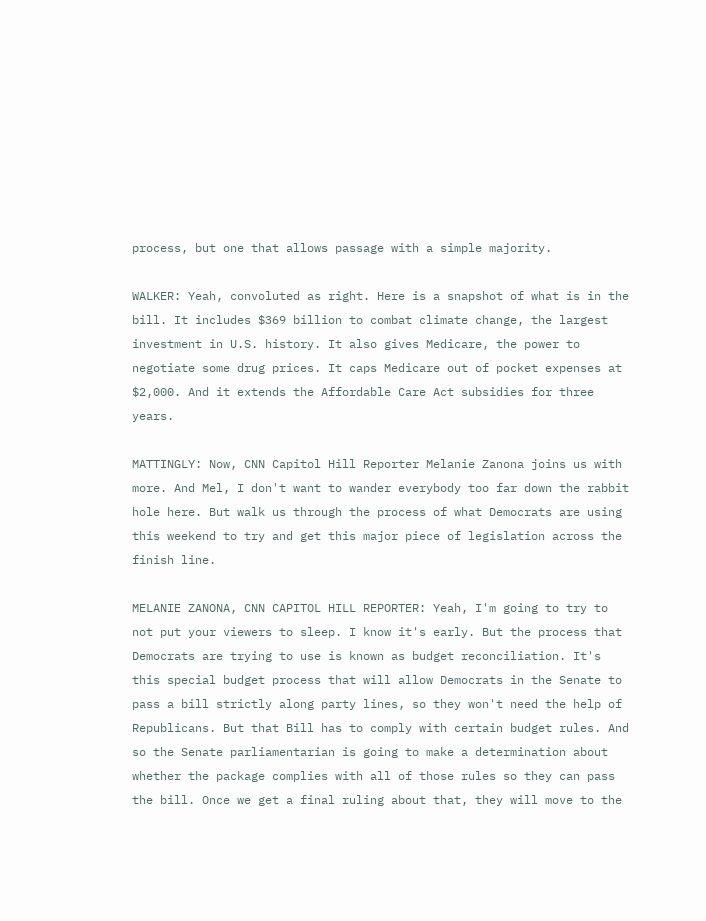process, but one that allows passage with a simple majority.

WALKER: Yeah, convoluted as right. Here is a snapshot of what is in the bill. It includes $369 billion to combat climate change, the largest investment in U.S. history. It also gives Medicare, the power to negotiate some drug prices. It caps Medicare out of pocket expenses at $2,000. And it extends the Affordable Care Act subsidies for three years.

MATTINGLY: Now, CNN Capitol Hill Reporter Melanie Zanona joins us with more. And Mel, I don't want to wander everybody too far down the rabbit hole here. But walk us through the process of what Democrats are using this weekend to try and get this major piece of legislation across the finish line.

MELANIE ZANONA, CNN CAPITOL HILL REPORTER: Yeah, I'm going to try to not put your viewers to sleep. I know it's early. But the process that Democrats are trying to use is known as budget reconciliation. It's this special budget process that will allow Democrats in the Senate to pass a bill strictly along party lines, so they won't need the help of Republicans. But that Bill has to comply with certain budget rules. And so the Senate parliamentarian is going to make a determination about whether the package complies with all of those rules so they can pass the bill. Once we get a final ruling about that, they will move to the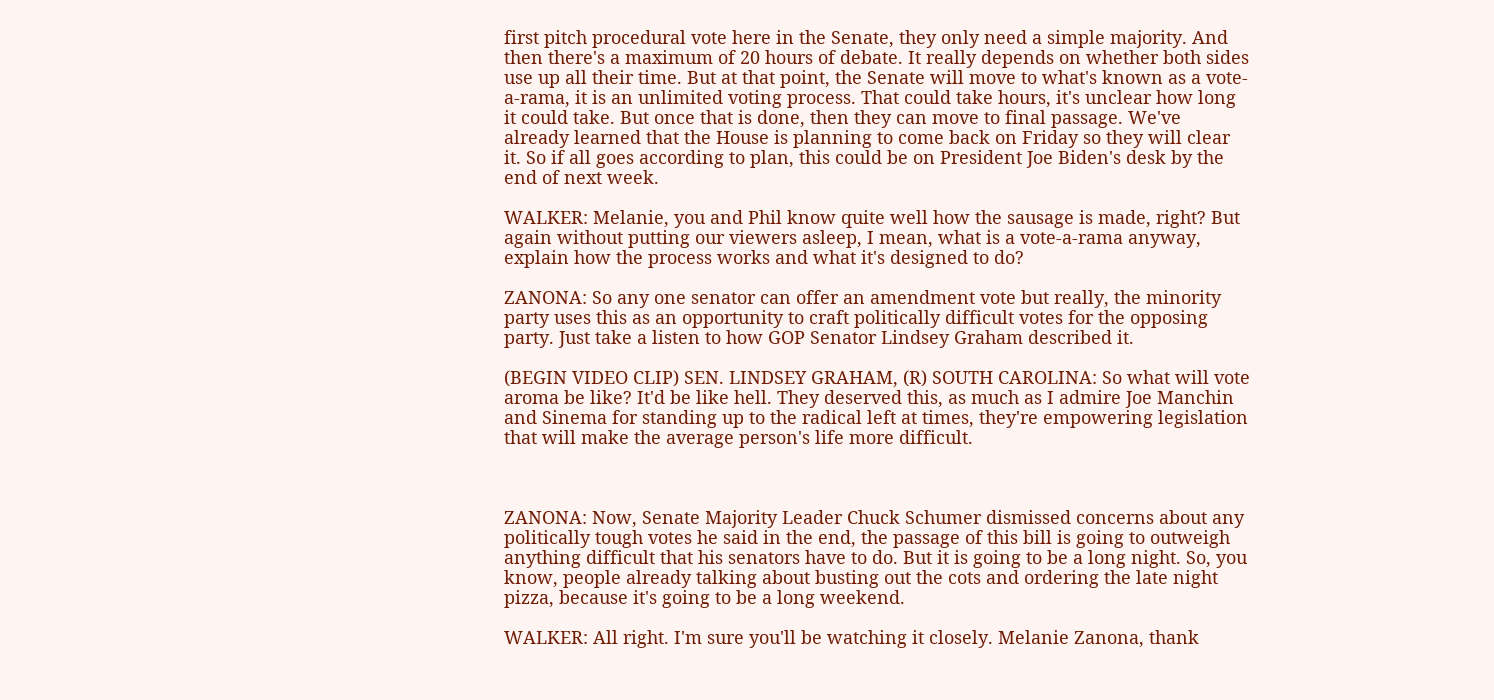first pitch procedural vote here in the Senate, they only need a simple majority. And then there's a maximum of 20 hours of debate. It really depends on whether both sides use up all their time. But at that point, the Senate will move to what's known as a vote-a-rama, it is an unlimited voting process. That could take hours, it's unclear how long it could take. But once that is done, then they can move to final passage. We've already learned that the House is planning to come back on Friday so they will clear it. So if all goes according to plan, this could be on President Joe Biden's desk by the end of next week.

WALKER: Melanie, you and Phil know quite well how the sausage is made, right? But again without putting our viewers asleep, I mean, what is a vote-a-rama anyway, explain how the process works and what it's designed to do?

ZANONA: So any one senator can offer an amendment vote but really, the minority party uses this as an opportunity to craft politically difficult votes for the opposing party. Just take a listen to how GOP Senator Lindsey Graham described it.

(BEGIN VIDEO CLIP) SEN. LINDSEY GRAHAM, (R) SOUTH CAROLINA: So what will vote aroma be like? It'd be like hell. They deserved this, as much as I admire Joe Manchin and Sinema for standing up to the radical left at times, they're empowering legislation that will make the average person's life more difficult.



ZANONA: Now, Senate Majority Leader Chuck Schumer dismissed concerns about any politically tough votes he said in the end, the passage of this bill is going to outweigh anything difficult that his senators have to do. But it is going to be a long night. So, you know, people already talking about busting out the cots and ordering the late night pizza, because it's going to be a long weekend.

WALKER: All right. I'm sure you'll be watching it closely. Melanie Zanona, thank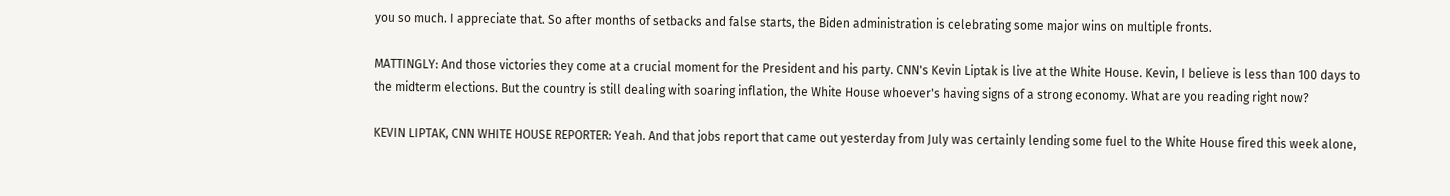you so much. I appreciate that. So after months of setbacks and false starts, the Biden administration is celebrating some major wins on multiple fronts.

MATTINGLY: And those victories they come at a crucial moment for the President and his party. CNN's Kevin Liptak is live at the White House. Kevin, I believe is less than 100 days to the midterm elections. But the country is still dealing with soaring inflation, the White House whoever's having signs of a strong economy. What are you reading right now?

KEVIN LIPTAK, CNN WHITE HOUSE REPORTER: Yeah. And that jobs report that came out yesterday from July was certainly lending some fuel to the White House fired this week alone,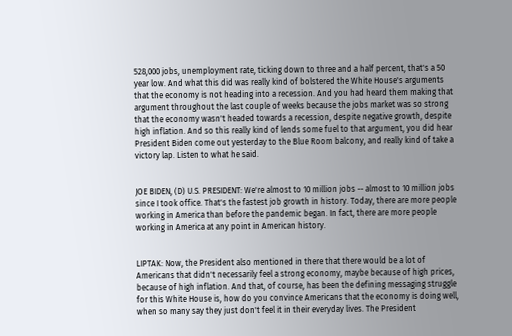528,000 jobs, unemployment rate, ticking down to three and a half percent, that's a 50 year low. And what this did was really kind of bolstered the White House's arguments that the economy is not heading into a recession. And you had heard them making that argument throughout the last couple of weeks because the jobs market was so strong that the economy wasn't headed towards a recession, despite negative growth, despite high inflation. And so this really kind of lends some fuel to that argument, you did hear President Biden come out yesterday to the Blue Room balcony, and really kind of take a victory lap. Listen to what he said.


JOE BIDEN, (D) U.S. PRESIDENT: We're almost to 10 million jobs -- almost to 10 million jobs since I took office. That's the fastest job growth in history. Today, there are more people working in America than before the pandemic began. In fact, there are more people working in America at any point in American history.


LIPTAK: Now, the President also mentioned in there that there would be a lot of Americans that didn't necessarily feel a strong economy, maybe because of high prices, because of high inflation. And that, of course, has been the defining messaging struggle for this White House is, how do you convince Americans that the economy is doing well, when so many say they just don't feel it in their everyday lives. The President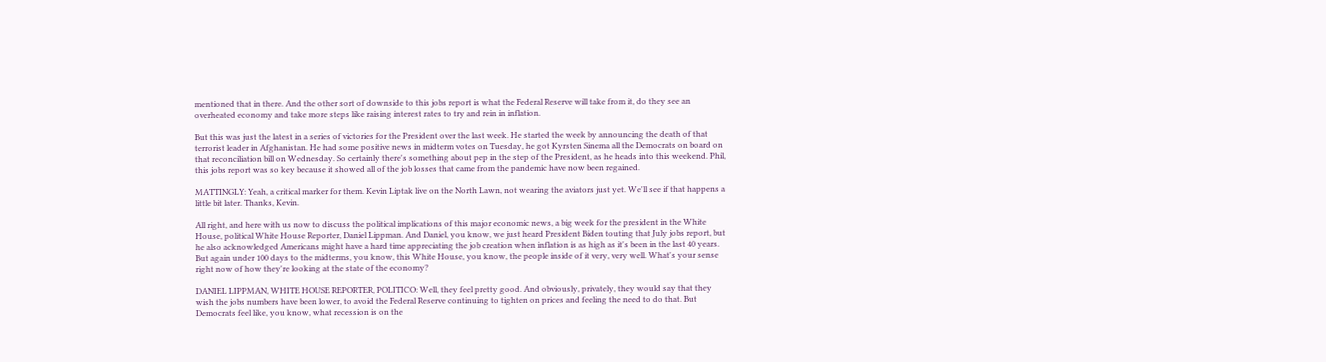mentioned that in there. And the other sort of downside to this jobs report is what the Federal Reserve will take from it, do they see an overheated economy and take more steps like raising interest rates to try and rein in inflation.

But this was just the latest in a series of victories for the President over the last week. He started the week by announcing the death of that terrorist leader in Afghanistan. He had some positive news in midterm votes on Tuesday, he got Kyrsten Sinema all the Democrats on board on that reconciliation bill on Wednesday. So certainly there's something about pep in the step of the President, as he heads into this weekend. Phil, this jobs report was so key because it showed all of the job losses that came from the pandemic have now been regained.

MATTINGLY: Yeah, a critical marker for them. Kevin Liptak live on the North Lawn, not wearing the aviators just yet. We'll see if that happens a little bit later. Thanks, Kevin.

All right, and here with us now to discuss the political implications of this major economic news, a big week for the president in the White House, political White House Reporter, Daniel Lippman. And Daniel, you know, we just heard President Biden touting that July jobs report, but he also acknowledged Americans might have a hard time appreciating the job creation when inflation is as high as it's been in the last 40 years. But again under 100 days to the midterms, you know, this White House, you know, the people inside of it very, very well. What's your sense right now of how they're looking at the state of the economy?

DANIEL LIPPMAN, WHITE HOUSE REPORTER, POLITICO: Well, they feel pretty good. And obviously, privately, they would say that they wish the jobs numbers have been lower, to avoid the Federal Reserve continuing to tighten on prices and feeling the need to do that. But Democrats feel like, you know, what recession is on the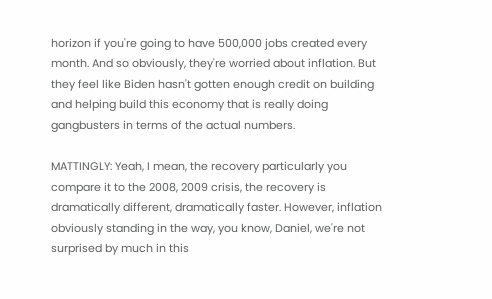horizon if you're going to have 500,000 jobs created every month. And so obviously, they're worried about inflation. But they feel like Biden hasn't gotten enough credit on building and helping build this economy that is really doing gangbusters in terms of the actual numbers.

MATTINGLY: Yeah, I mean, the recovery particularly you compare it to the 2008, 2009 crisis, the recovery is dramatically different, dramatically faster. However, inflation obviously standing in the way, you know, Daniel, we're not surprised by much in this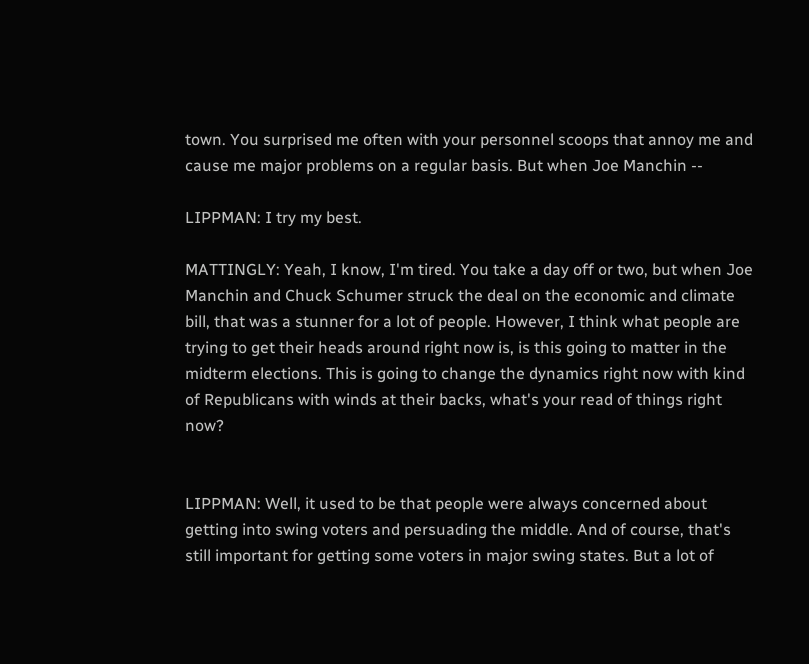town. You surprised me often with your personnel scoops that annoy me and cause me major problems on a regular basis. But when Joe Manchin --

LIPPMAN: I try my best.

MATTINGLY: Yeah, I know, I'm tired. You take a day off or two, but when Joe Manchin and Chuck Schumer struck the deal on the economic and climate bill, that was a stunner for a lot of people. However, I think what people are trying to get their heads around right now is, is this going to matter in the midterm elections. This is going to change the dynamics right now with kind of Republicans with winds at their backs, what's your read of things right now?


LIPPMAN: Well, it used to be that people were always concerned about getting into swing voters and persuading the middle. And of course, that's still important for getting some voters in major swing states. But a lot of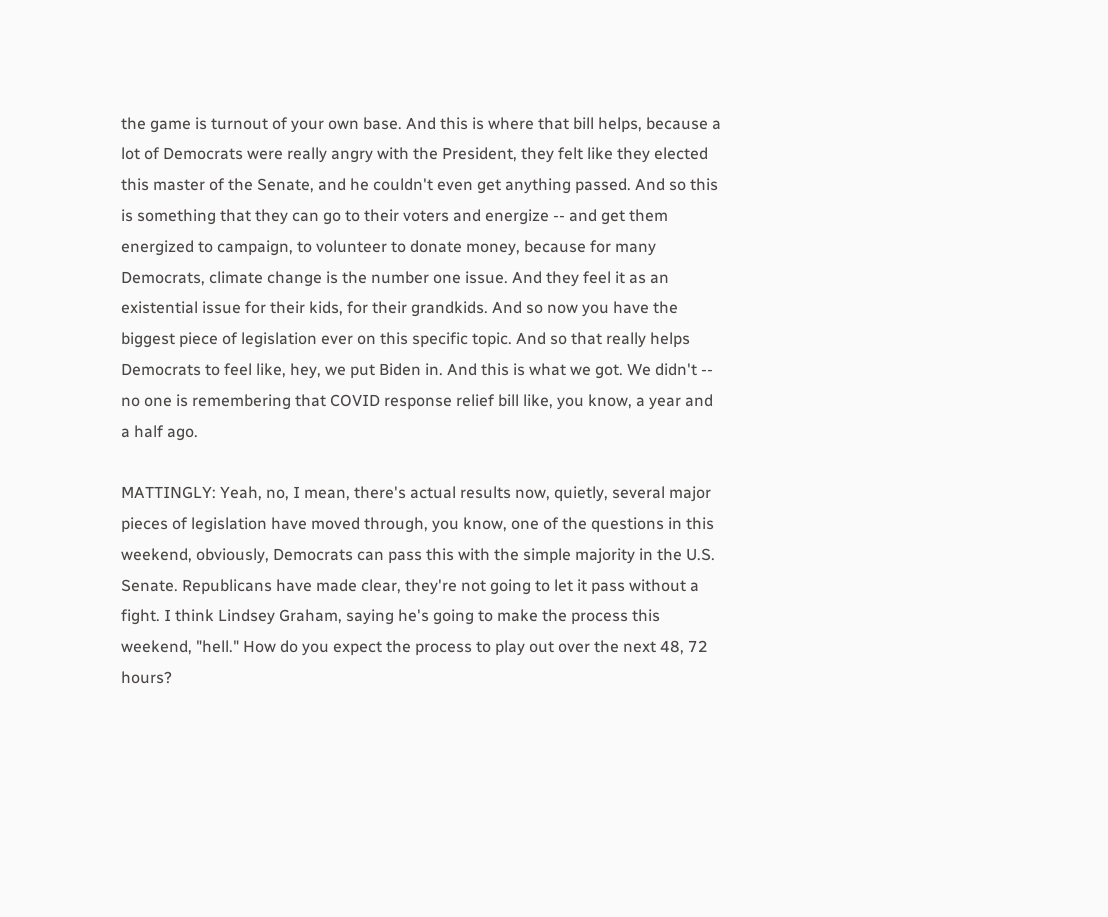the game is turnout of your own base. And this is where that bill helps, because a lot of Democrats were really angry with the President, they felt like they elected this master of the Senate, and he couldn't even get anything passed. And so this is something that they can go to their voters and energize -- and get them energized to campaign, to volunteer to donate money, because for many Democrats, climate change is the number one issue. And they feel it as an existential issue for their kids, for their grandkids. And so now you have the biggest piece of legislation ever on this specific topic. And so that really helps Democrats to feel like, hey, we put Biden in. And this is what we got. We didn't -- no one is remembering that COVID response relief bill like, you know, a year and a half ago.

MATTINGLY: Yeah, no, I mean, there's actual results now, quietly, several major pieces of legislation have moved through, you know, one of the questions in this weekend, obviously, Democrats can pass this with the simple majority in the U.S. Senate. Republicans have made clear, they're not going to let it pass without a fight. I think Lindsey Graham, saying he's going to make the process this weekend, "hell." How do you expect the process to play out over the next 48, 72 hours?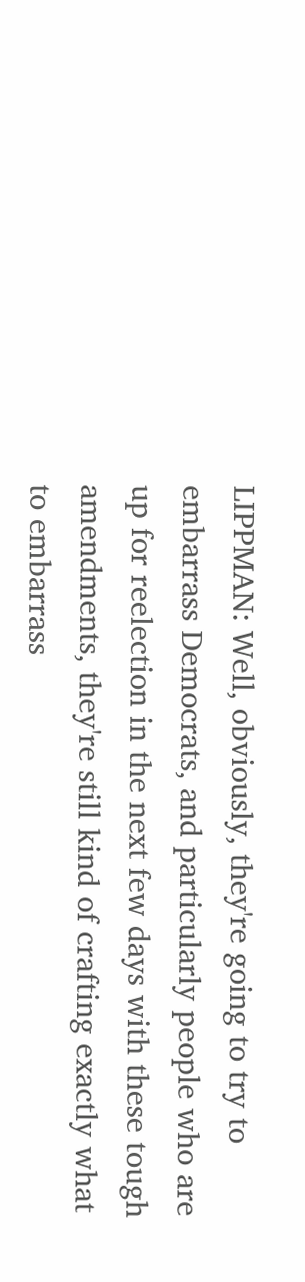LIPPMAN: Well, obviously, they're going to try to embarrass Democrats, and particularly people who are up for reelection in the next few days with these tough amendments, they're still kind of crafting exactly what to embarrass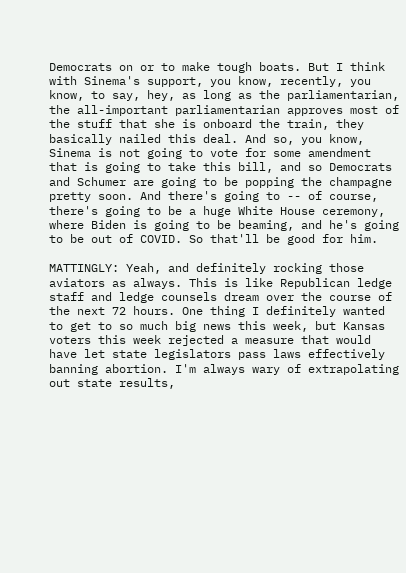Democrats on or to make tough boats. But I think with Sinema's support, you know, recently, you know, to say, hey, as long as the parliamentarian, the all-important parliamentarian approves most of the stuff that she is onboard the train, they basically nailed this deal. And so, you know, Sinema is not going to vote for some amendment that is going to take this bill, and so Democrats and Schumer are going to be popping the champagne pretty soon. And there's going to -- of course, there's going to be a huge White House ceremony, where Biden is going to be beaming, and he's going to be out of COVID. So that'll be good for him.

MATTINGLY: Yeah, and definitely rocking those aviators as always. This is like Republican ledge staff and ledge counsels dream over the course of the next 72 hours. One thing I definitely wanted to get to so much big news this week, but Kansas voters this week rejected a measure that would have let state legislators pass laws effectively banning abortion. I'm always wary of extrapolating out state results,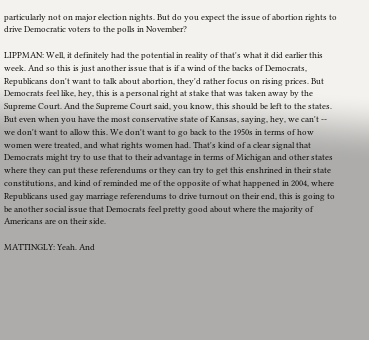particularly not on major election nights. But do you expect the issue of abortion rights to drive Democratic voters to the polls in November?

LIPPMAN: Well, it definitely had the potential in reality of that's what it did earlier this week. And so this is just another issue that is if a wind of the backs of Democrats, Republicans don't want to talk about abortion, they'd rather focus on rising prices. But Democrats feel like, hey, this is a personal right at stake that was taken away by the Supreme Court. And the Supreme Court said, you know, this should be left to the states. But even when you have the most conservative state of Kansas, saying, hey, we can't -- we don't want to allow this. We don't want to go back to the 1950s in terms of how women were treated, and what rights women had. That's kind of a clear signal that Democrats might try to use that to their advantage in terms of Michigan and other states where they can put these referendums or they can try to get this enshrined in their state constitutions, and kind of reminded me of the opposite of what happened in 2004, where Republicans used gay marriage referendums to drive turnout on their end, this is going to be another social issue that Democrats feel pretty good about where the majority of Americans are on their side.

MATTINGLY: Yeah. And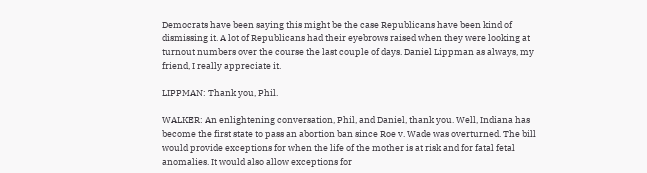Democrats have been saying this might be the case Republicans have been kind of dismissing it. A lot of Republicans had their eyebrows raised when they were looking at turnout numbers over the course the last couple of days. Daniel Lippman as always, my friend, I really appreciate it.

LIPPMAN: Thank you, Phil.

WALKER: An enlightening conversation, Phil, and Daniel, thank you. Well, Indiana has become the first state to pass an abortion ban since Roe v. Wade was overturned. The bill would provide exceptions for when the life of the mother is at risk and for fatal fetal anomalies. It would also allow exceptions for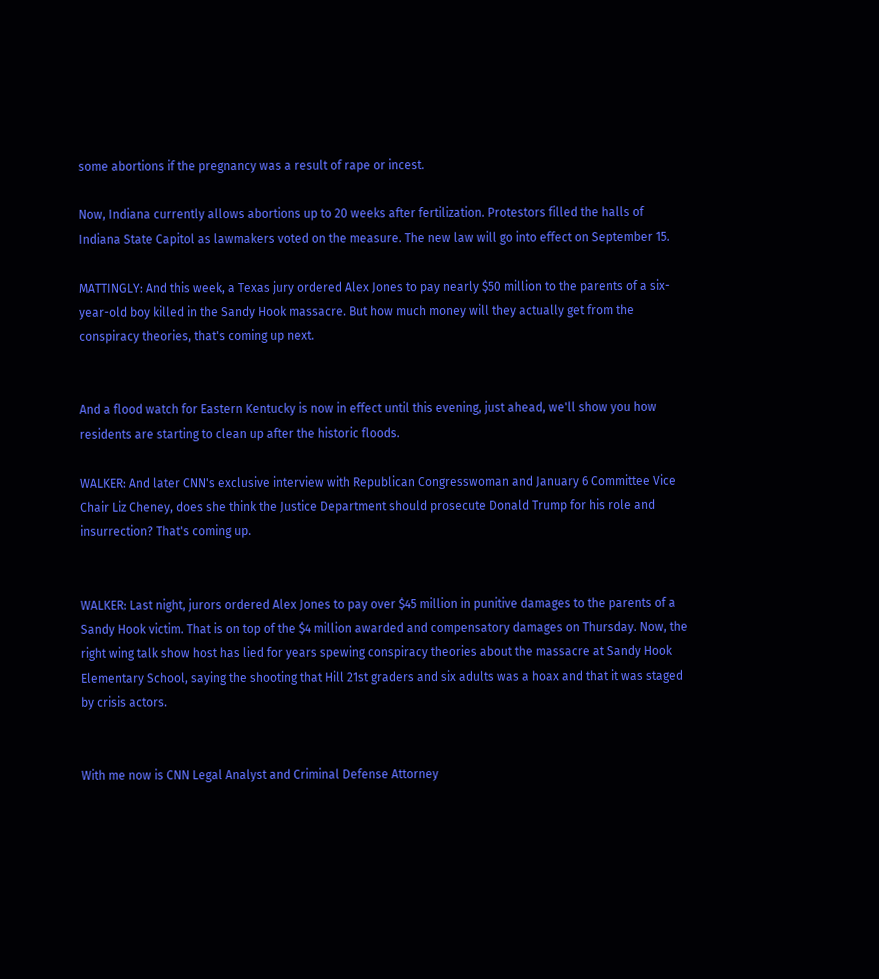some abortions if the pregnancy was a result of rape or incest.

Now, Indiana currently allows abortions up to 20 weeks after fertilization. Protestors filled the halls of Indiana State Capitol as lawmakers voted on the measure. The new law will go into effect on September 15.

MATTINGLY: And this week, a Texas jury ordered Alex Jones to pay nearly $50 million to the parents of a six-year-old boy killed in the Sandy Hook massacre. But how much money will they actually get from the conspiracy theories, that's coming up next.


And a flood watch for Eastern Kentucky is now in effect until this evening, just ahead, we'll show you how residents are starting to clean up after the historic floods.

WALKER: And later CNN's exclusive interview with Republican Congresswoman and January 6 Committee Vice Chair Liz Cheney, does she think the Justice Department should prosecute Donald Trump for his role and insurrection? That's coming up.


WALKER: Last night, jurors ordered Alex Jones to pay over $45 million in punitive damages to the parents of a Sandy Hook victim. That is on top of the $4 million awarded and compensatory damages on Thursday. Now, the right wing talk show host has lied for years spewing conspiracy theories about the massacre at Sandy Hook Elementary School, saying the shooting that Hill 21st graders and six adults was a hoax and that it was staged by crisis actors.


With me now is CNN Legal Analyst and Criminal Defense Attorney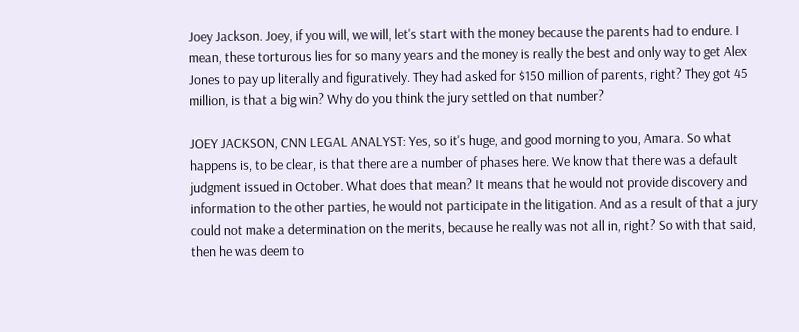Joey Jackson. Joey, if you will, we will, let's start with the money because the parents had to endure. I mean, these torturous lies for so many years and the money is really the best and only way to get Alex Jones to pay up literally and figuratively. They had asked for $150 million of parents, right? They got 45 million, is that a big win? Why do you think the jury settled on that number?

JOEY JACKSON, CNN LEGAL ANALYST: Yes, so it's huge, and good morning to you, Amara. So what happens is, to be clear, is that there are a number of phases here. We know that there was a default judgment issued in October. What does that mean? It means that he would not provide discovery and information to the other parties, he would not participate in the litigation. And as a result of that a jury could not make a determination on the merits, because he really was not all in, right? So with that said, then he was deem to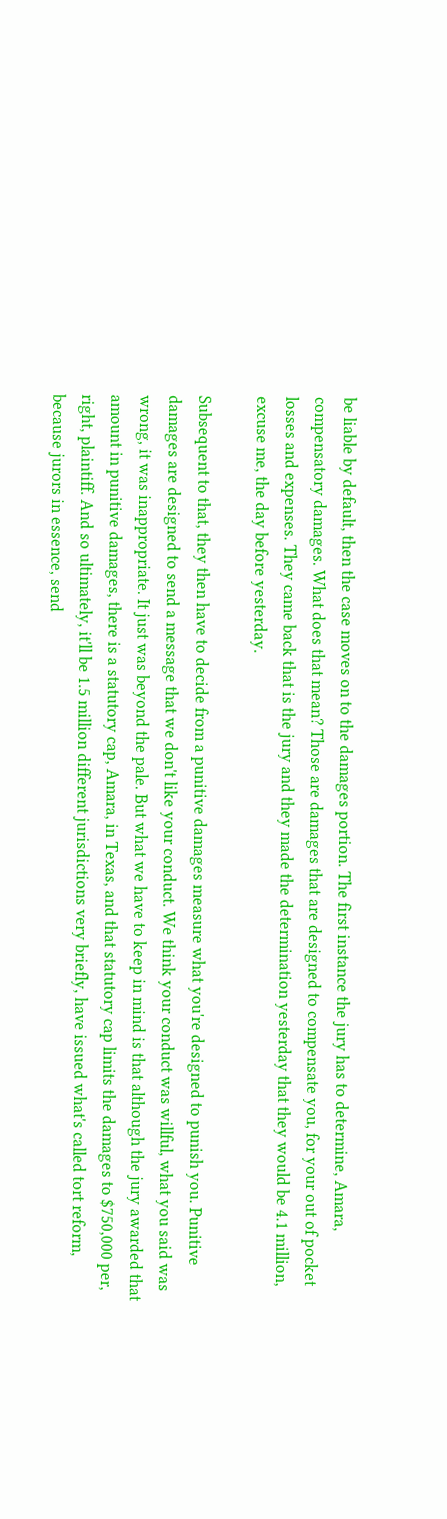be liable by default, then the case moves on to the damages portion. The first instance the jury has to determine, Amara, compensatory damages. What does that mean? Those are damages that are designed to compensate you, for your out of pocket losses and expenses. They came back that is the jury and they made the determination yesterday that they would be 4.1 million, excuse me, the day before yesterday.

Subsequent to that, they then have to decide from a punitive damages measure what you're designed to punish you. Punitive damages are designed to send a message that we don't like your conduct. We think your conduct was willful, what you said was wrong, it was inappropriate. It just was beyond the pale. But what we have to keep in mind is that although the jury awarded that amount in punitive damages, there is a statutory cap, Amara, in Texas, and that statutory cap limits the damages to $750,000 per, right, plaintiff. And so ultimately, it'll be 1.5 million different jurisdictions very briefly, have issued what's called tort reform, because jurors in essence, send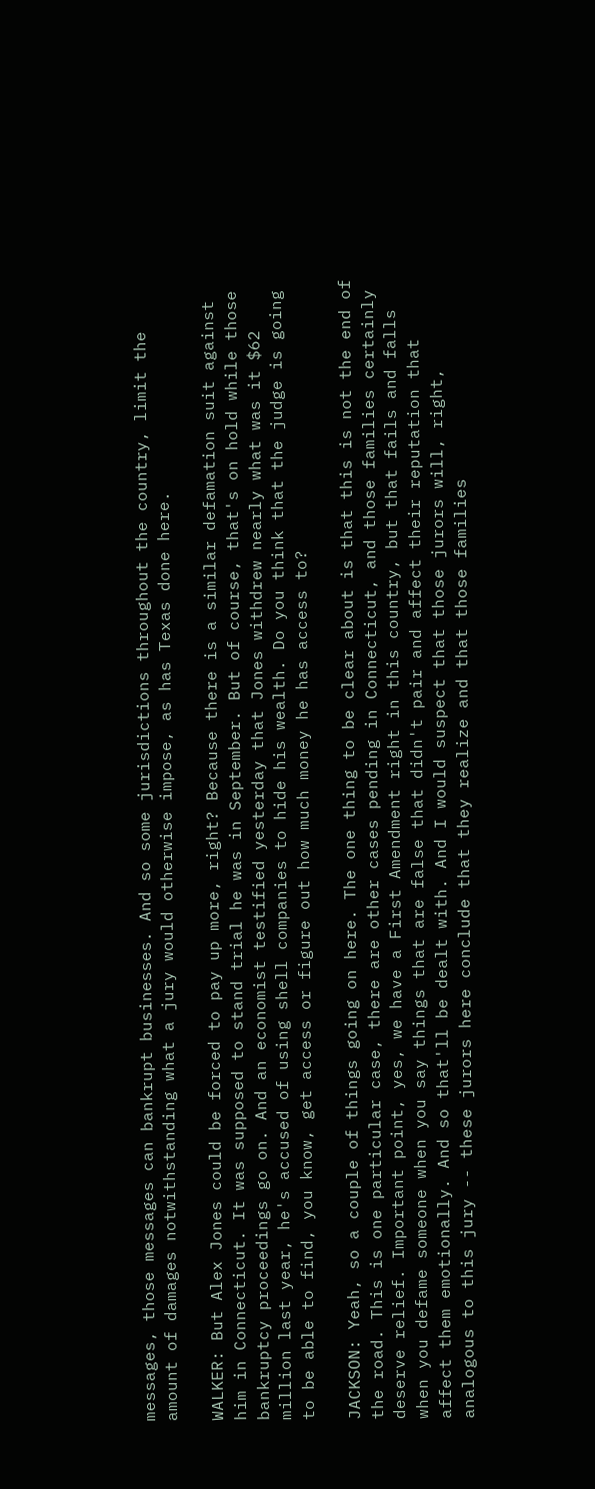messages, those messages can bankrupt businesses. And so some jurisdictions throughout the country, limit the amount of damages notwithstanding what a jury would otherwise impose, as has Texas done here.

WALKER: But Alex Jones could be forced to pay up more, right? Because there is a similar defamation suit against him in Connecticut. It was supposed to stand trial he was in September. But of course, that's on hold while those bankruptcy proceedings go on. And an economist testified yesterday that Jones withdrew nearly what was it $62 million last year, he's accused of using shell companies to hide his wealth. Do you think that the judge is going to be able to find, you know, get access or figure out how much money he has access to?

JACKSON: Yeah, so a couple of things going on here. The one thing to be clear about is that this is not the end of the road. This is one particular case, there are other cases pending in Connecticut, and those families certainly deserve relief. Important point, yes, we have a First Amendment right in this country, but that fails and falls when you defame someone when you say things that are false that didn't pair and affect their reputation that affect them emotionally. And so that'll be dealt with. And I would suspect that those jurors will, right, analogous to this jury -- these jurors here conclude that they realize and that those families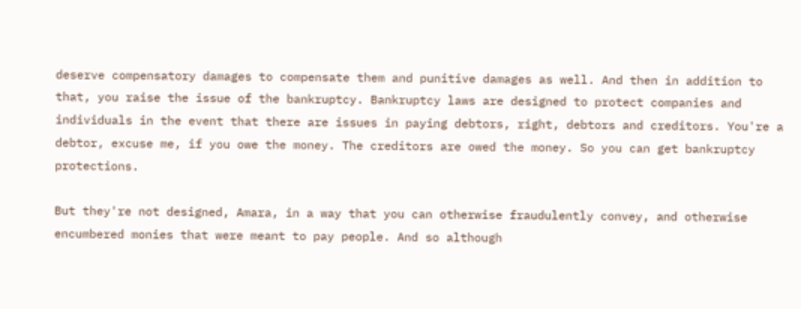deserve compensatory damages to compensate them and punitive damages as well. And then in addition to that, you raise the issue of the bankruptcy. Bankruptcy laws are designed to protect companies and individuals in the event that there are issues in paying debtors, right, debtors and creditors. You're a debtor, excuse me, if you owe the money. The creditors are owed the money. So you can get bankruptcy protections.

But they're not designed, Amara, in a way that you can otherwise fraudulently convey, and otherwise encumbered monies that were meant to pay people. And so although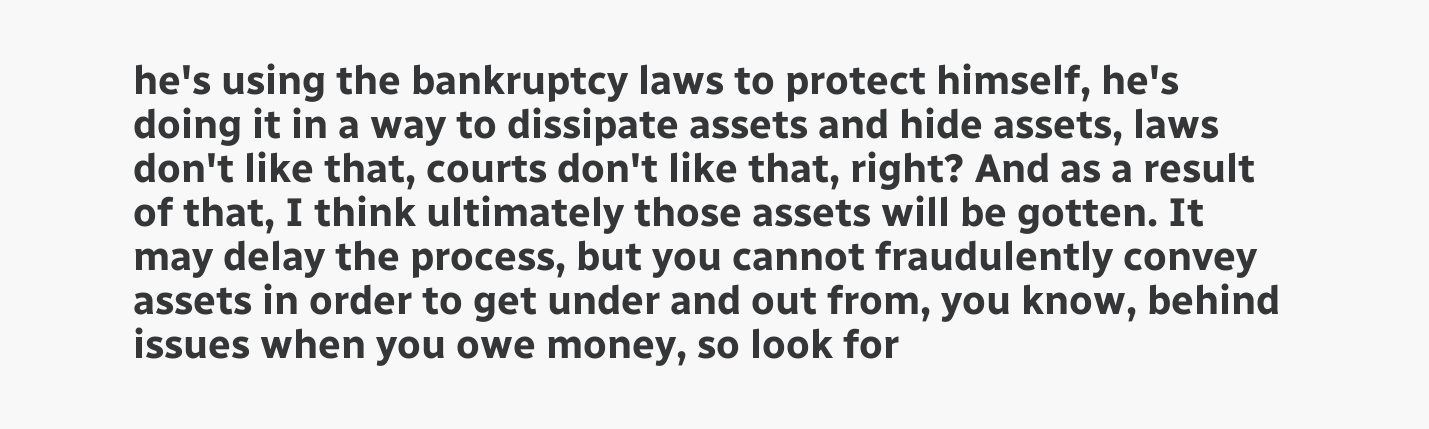he's using the bankruptcy laws to protect himself, he's doing it in a way to dissipate assets and hide assets, laws don't like that, courts don't like that, right? And as a result of that, I think ultimately those assets will be gotten. It may delay the process, but you cannot fraudulently convey assets in order to get under and out from, you know, behind issues when you owe money, so look for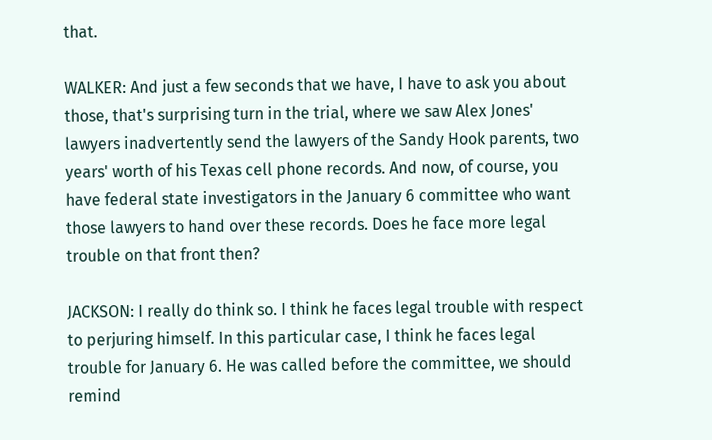that.

WALKER: And just a few seconds that we have, I have to ask you about those, that's surprising turn in the trial, where we saw Alex Jones' lawyers inadvertently send the lawyers of the Sandy Hook parents, two years' worth of his Texas cell phone records. And now, of course, you have federal state investigators in the January 6 committee who want those lawyers to hand over these records. Does he face more legal trouble on that front then?

JACKSON: I really do think so. I think he faces legal trouble with respect to perjuring himself. In this particular case, I think he faces legal trouble for January 6. He was called before the committee, we should remind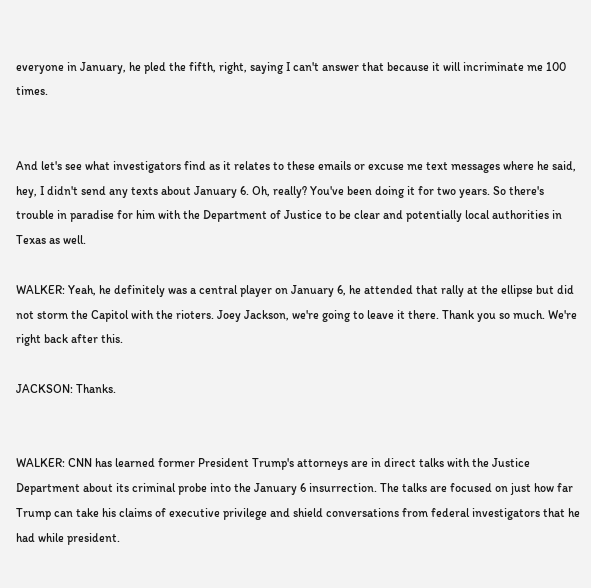everyone in January, he pled the fifth, right, saying I can't answer that because it will incriminate me 100 times.


And let's see what investigators find as it relates to these emails or excuse me text messages where he said, hey, I didn't send any texts about January 6. Oh, really? You've been doing it for two years. So there's trouble in paradise for him with the Department of Justice to be clear and potentially local authorities in Texas as well.

WALKER: Yeah, he definitely was a central player on January 6, he attended that rally at the ellipse but did not storm the Capitol with the rioters. Joey Jackson, we're going to leave it there. Thank you so much. We're right back after this.

JACKSON: Thanks.


WALKER: CNN has learned former President Trump's attorneys are in direct talks with the Justice Department about its criminal probe into the January 6 insurrection. The talks are focused on just how far Trump can take his claims of executive privilege and shield conversations from federal investigators that he had while president.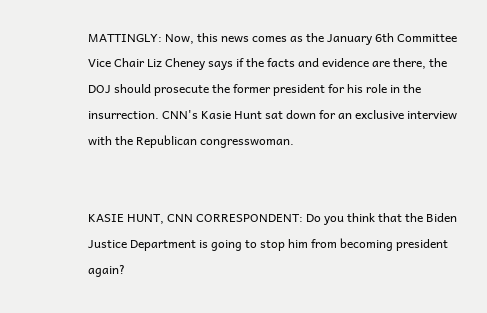MATTINGLY: Now, this news comes as the January 6th Committee Vice Chair Liz Cheney says if the facts and evidence are there, the DOJ should prosecute the former president for his role in the insurrection. CNN's Kasie Hunt sat down for an exclusive interview with the Republican congresswoman.


KASIE HUNT, CNN CORRESPONDENT: Do you think that the Biden Justice Department is going to stop him from becoming president again?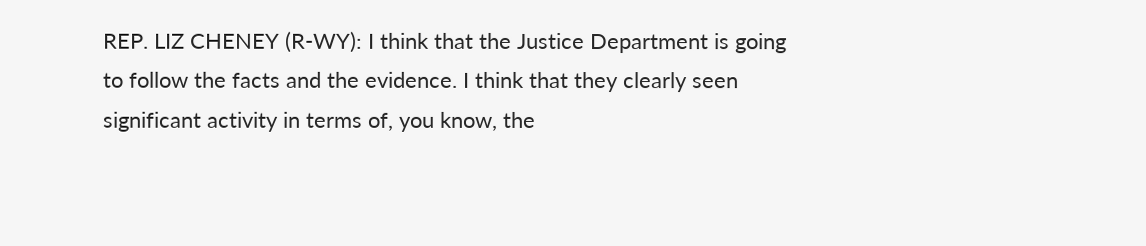REP. LIZ CHENEY (R-WY): I think that the Justice Department is going to follow the facts and the evidence. I think that they clearly seen significant activity in terms of, you know, the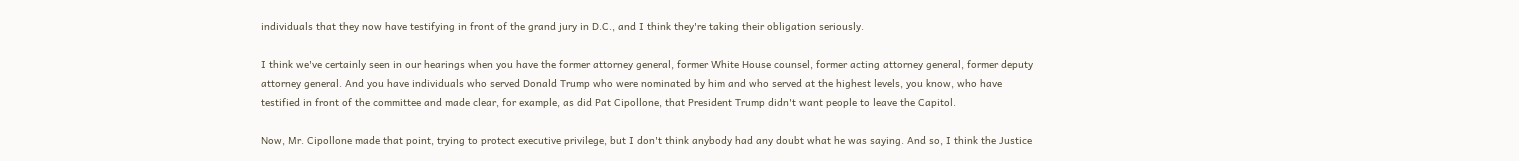individuals that they now have testifying in front of the grand jury in D.C., and I think they're taking their obligation seriously.

I think we've certainly seen in our hearings when you have the former attorney general, former White House counsel, former acting attorney general, former deputy attorney general. And you have individuals who served Donald Trump who were nominated by him and who served at the highest levels, you know, who have testified in front of the committee and made clear, for example, as did Pat Cipollone, that President Trump didn't want people to leave the Capitol.

Now, Mr. Cipollone made that point, trying to protect executive privilege, but I don't think anybody had any doubt what he was saying. And so, I think the Justice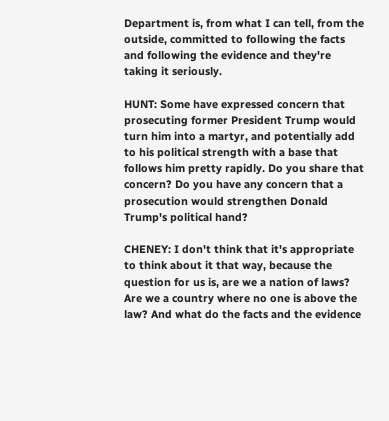Department is, from what I can tell, from the outside, committed to following the facts and following the evidence and they're taking it seriously.

HUNT: Some have expressed concern that prosecuting former President Trump would turn him into a martyr, and potentially add to his political strength with a base that follows him pretty rapidly. Do you share that concern? Do you have any concern that a prosecution would strengthen Donald Trump's political hand?

CHENEY: I don't think that it's appropriate to think about it that way, because the question for us is, are we a nation of laws? Are we a country where no one is above the law? And what do the facts and the evidence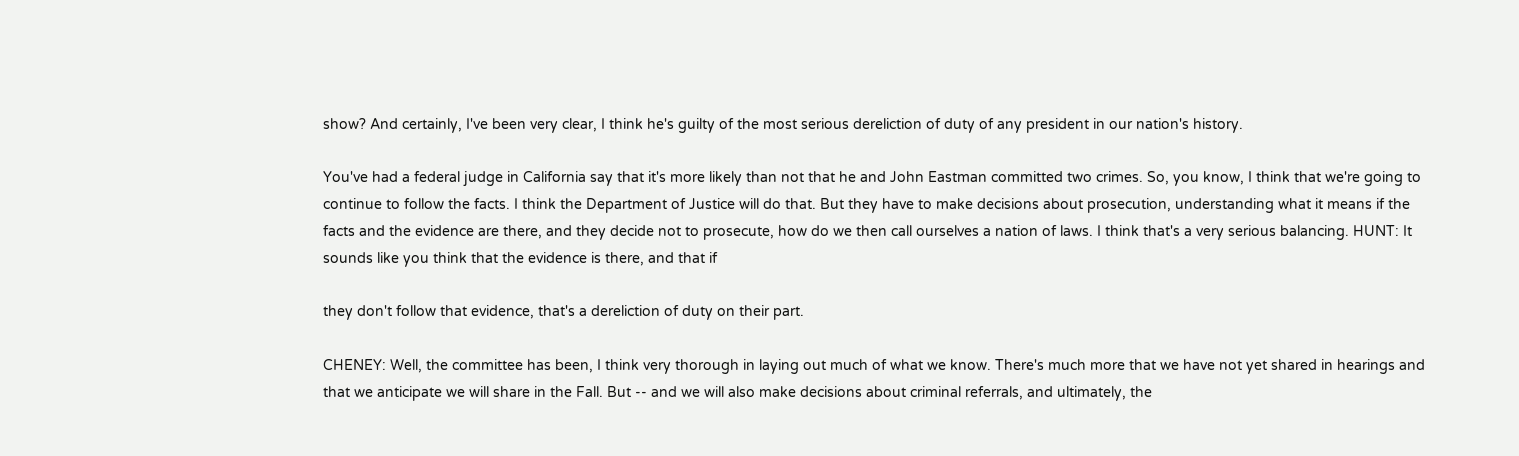show? And certainly, I've been very clear, I think he's guilty of the most serious dereliction of duty of any president in our nation's history.

You've had a federal judge in California say that it's more likely than not that he and John Eastman committed two crimes. So, you know, I think that we're going to continue to follow the facts. I think the Department of Justice will do that. But they have to make decisions about prosecution, understanding what it means if the facts and the evidence are there, and they decide not to prosecute, how do we then call ourselves a nation of laws. I think that's a very serious balancing. HUNT: It sounds like you think that the evidence is there, and that if

they don't follow that evidence, that's a dereliction of duty on their part.

CHENEY: Well, the committee has been, I think very thorough in laying out much of what we know. There's much more that we have not yet shared in hearings and that we anticipate we will share in the Fall. But -- and we will also make decisions about criminal referrals, and ultimately, the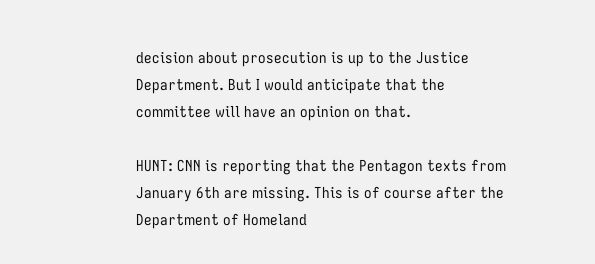decision about prosecution is up to the Justice Department. But I would anticipate that the committee will have an opinion on that.

HUNT: CNN is reporting that the Pentagon texts from January 6th are missing. This is of course after the Department of Homeland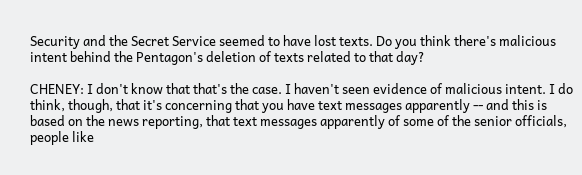Security and the Secret Service seemed to have lost texts. Do you think there's malicious intent behind the Pentagon's deletion of texts related to that day?

CHENEY: I don't know that that's the case. I haven't seen evidence of malicious intent. I do think, though, that it's concerning that you have text messages apparently -- and this is based on the news reporting, that text messages apparently of some of the senior officials, people like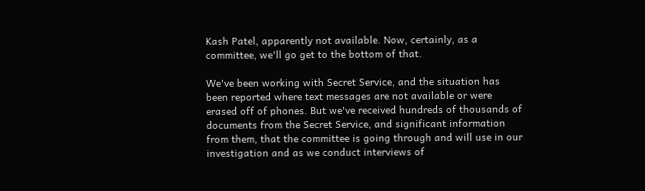Kash Patel, apparently not available. Now, certainly, as a committee, we'll go get to the bottom of that.

We've been working with Secret Service, and the situation has been reported where text messages are not available or were erased off of phones. But we've received hundreds of thousands of documents from the Secret Service, and significant information from them, that the committee is going through and will use in our investigation and as we conduct interviews of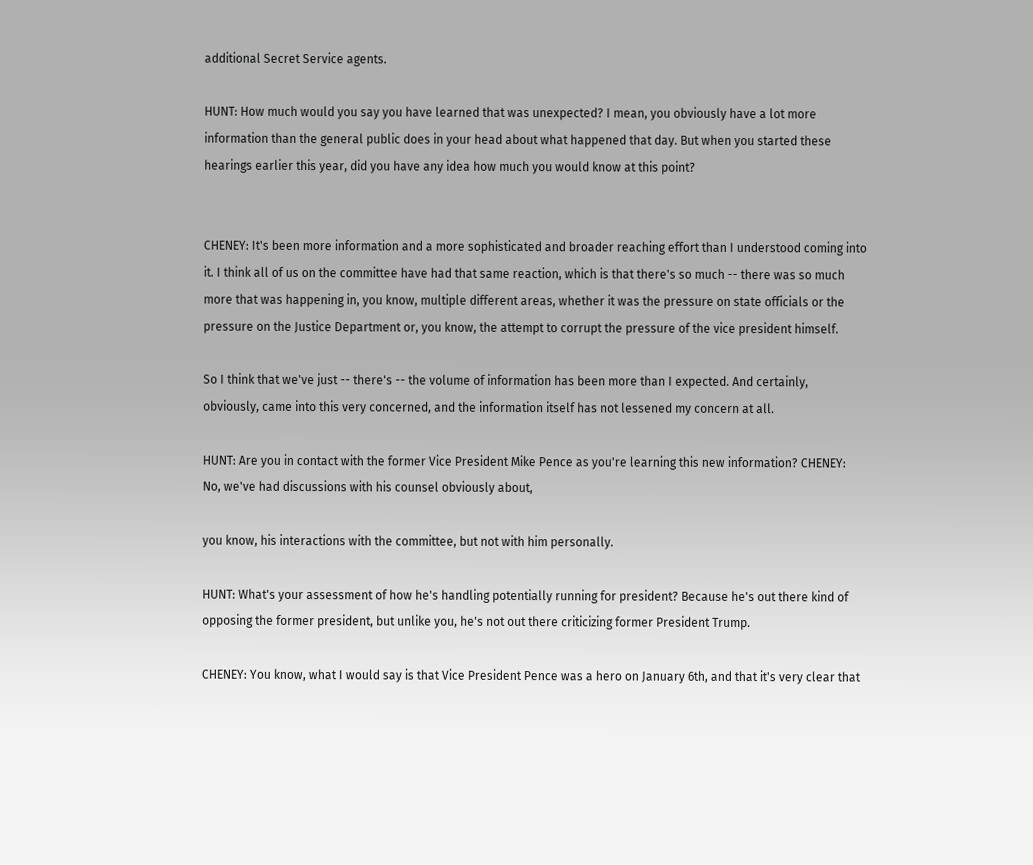additional Secret Service agents.

HUNT: How much would you say you have learned that was unexpected? I mean, you obviously have a lot more information than the general public does in your head about what happened that day. But when you started these hearings earlier this year, did you have any idea how much you would know at this point?


CHENEY: It's been more information and a more sophisticated and broader reaching effort than I understood coming into it. I think all of us on the committee have had that same reaction, which is that there's so much -- there was so much more that was happening in, you know, multiple different areas, whether it was the pressure on state officials or the pressure on the Justice Department or, you know, the attempt to corrupt the pressure of the vice president himself.

So I think that we've just -- there's -- the volume of information has been more than I expected. And certainly, obviously, came into this very concerned, and the information itself has not lessened my concern at all.

HUNT: Are you in contact with the former Vice President Mike Pence as you're learning this new information? CHENEY: No, we've had discussions with his counsel obviously about,

you know, his interactions with the committee, but not with him personally.

HUNT: What's your assessment of how he's handling potentially running for president? Because he's out there kind of opposing the former president, but unlike you, he's not out there criticizing former President Trump.

CHENEY: You know, what I would say is that Vice President Pence was a hero on January 6th, and that it's very clear that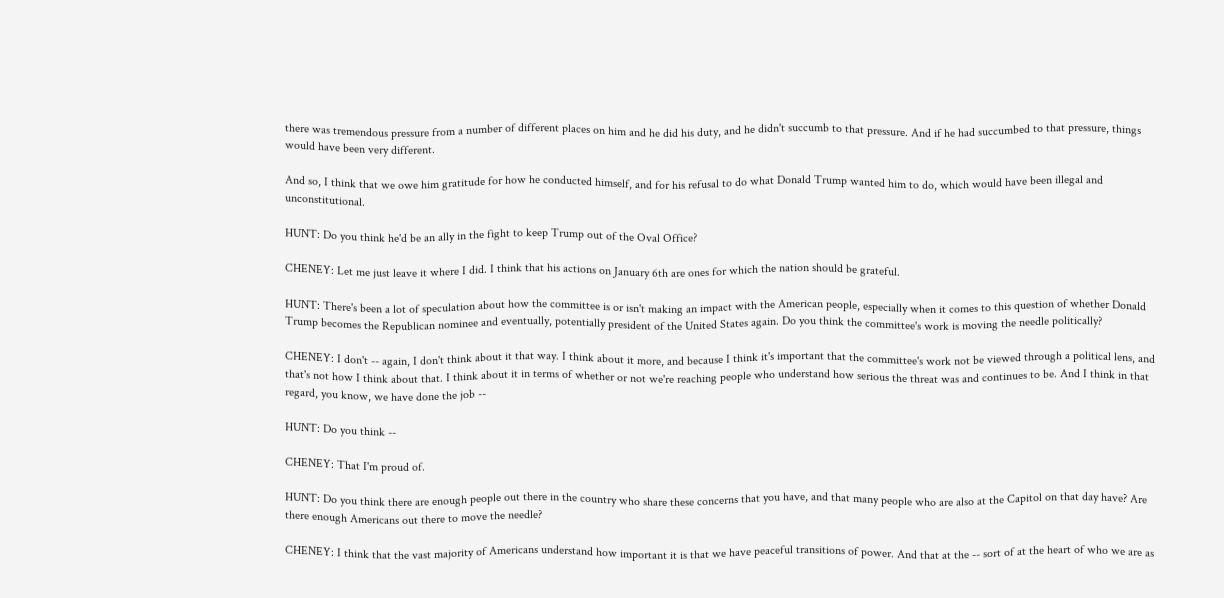there was tremendous pressure from a number of different places on him and he did his duty, and he didn't succumb to that pressure. And if he had succumbed to that pressure, things would have been very different.

And so, I think that we owe him gratitude for how he conducted himself, and for his refusal to do what Donald Trump wanted him to do, which would have been illegal and unconstitutional.

HUNT: Do you think he'd be an ally in the fight to keep Trump out of the Oval Office?

CHENEY: Let me just leave it where I did. I think that his actions on January 6th are ones for which the nation should be grateful.

HUNT: There's been a lot of speculation about how the committee is or isn't making an impact with the American people, especially when it comes to this question of whether Donald Trump becomes the Republican nominee and eventually, potentially president of the United States again. Do you think the committee's work is moving the needle politically?

CHENEY: I don't -- again, I don't think about it that way. I think about it more, and because I think it's important that the committee's work not be viewed through a political lens, and that's not how I think about that. I think about it in terms of whether or not we're reaching people who understand how serious the threat was and continues to be. And I think in that regard, you know, we have done the job --

HUNT: Do you think --

CHENEY: That I'm proud of.

HUNT: Do you think there are enough people out there in the country who share these concerns that you have, and that many people who are also at the Capitol on that day have? Are there enough Americans out there to move the needle?

CHENEY: I think that the vast majority of Americans understand how important it is that we have peaceful transitions of power. And that at the -- sort of at the heart of who we are as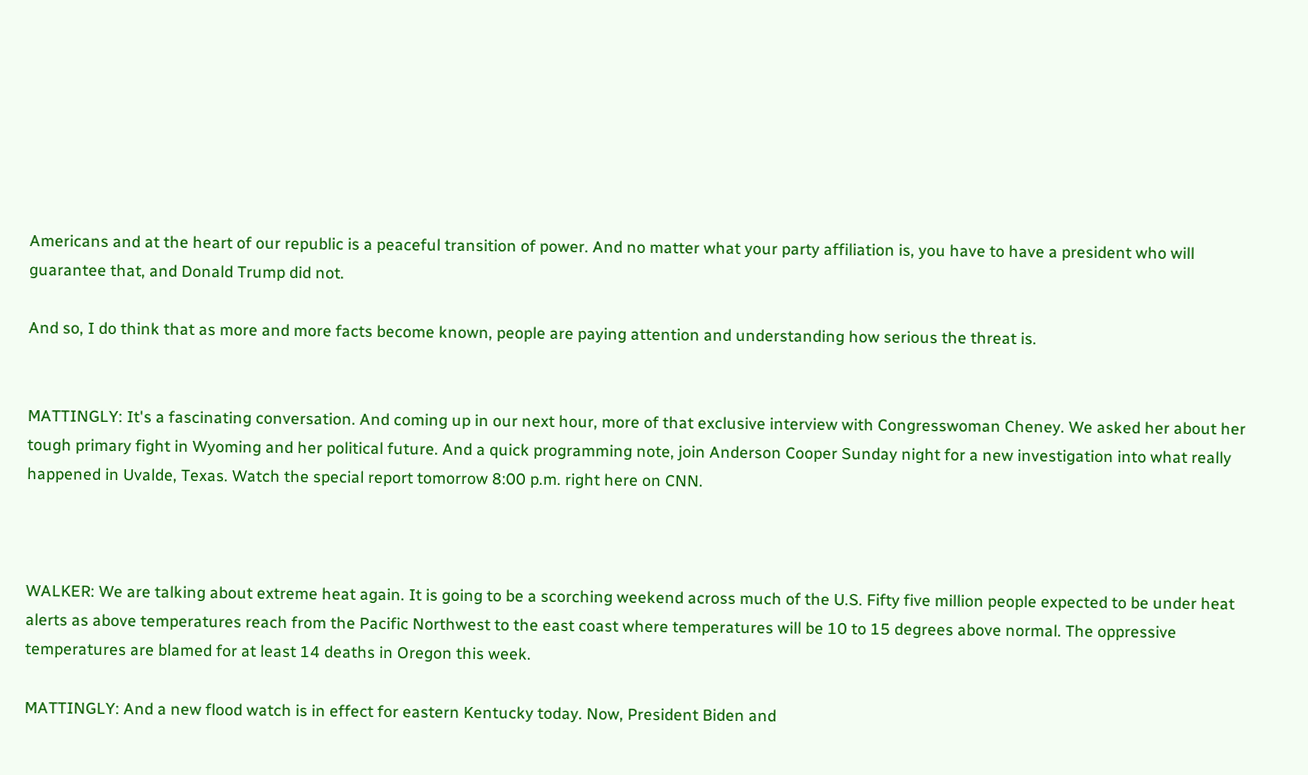Americans and at the heart of our republic is a peaceful transition of power. And no matter what your party affiliation is, you have to have a president who will guarantee that, and Donald Trump did not.

And so, I do think that as more and more facts become known, people are paying attention and understanding how serious the threat is.


MATTINGLY: It's a fascinating conversation. And coming up in our next hour, more of that exclusive interview with Congresswoman Cheney. We asked her about her tough primary fight in Wyoming and her political future. And a quick programming note, join Anderson Cooper Sunday night for a new investigation into what really happened in Uvalde, Texas. Watch the special report tomorrow 8:00 p.m. right here on CNN.



WALKER: We are talking about extreme heat again. It is going to be a scorching weekend across much of the U.S. Fifty five million people expected to be under heat alerts as above temperatures reach from the Pacific Northwest to the east coast where temperatures will be 10 to 15 degrees above normal. The oppressive temperatures are blamed for at least 14 deaths in Oregon this week.

MATTINGLY: And a new flood watch is in effect for eastern Kentucky today. Now, President Biden and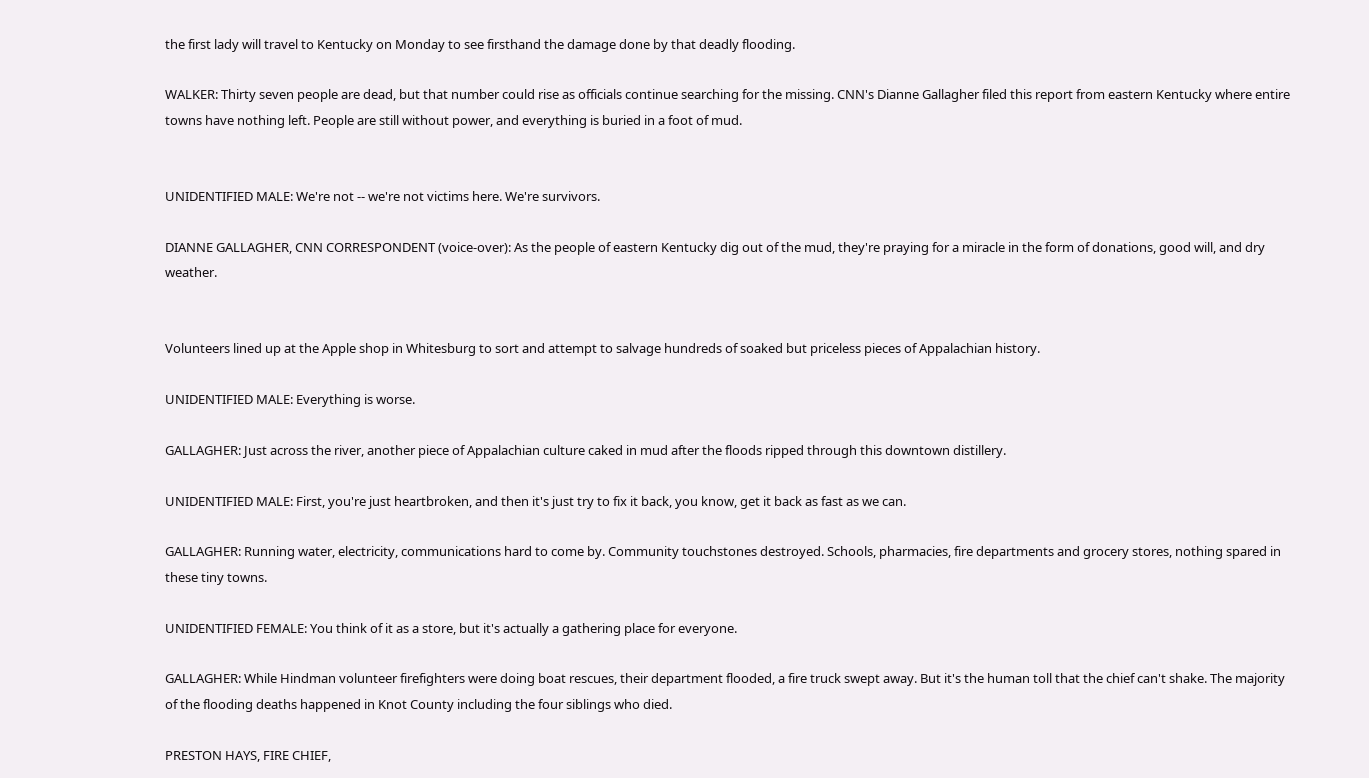the first lady will travel to Kentucky on Monday to see firsthand the damage done by that deadly flooding.

WALKER: Thirty seven people are dead, but that number could rise as officials continue searching for the missing. CNN's Dianne Gallagher filed this report from eastern Kentucky where entire towns have nothing left. People are still without power, and everything is buried in a foot of mud.


UNIDENTIFIED MALE: We're not -- we're not victims here. We're survivors.

DIANNE GALLAGHER, CNN CORRESPONDENT (voice-over): As the people of eastern Kentucky dig out of the mud, they're praying for a miracle in the form of donations, good will, and dry weather.


Volunteers lined up at the Apple shop in Whitesburg to sort and attempt to salvage hundreds of soaked but priceless pieces of Appalachian history.

UNIDENTIFIED MALE: Everything is worse.

GALLAGHER: Just across the river, another piece of Appalachian culture caked in mud after the floods ripped through this downtown distillery.

UNIDENTIFIED MALE: First, you're just heartbroken, and then it's just try to fix it back, you know, get it back as fast as we can.

GALLAGHER: Running water, electricity, communications hard to come by. Community touchstones destroyed. Schools, pharmacies, fire departments and grocery stores, nothing spared in these tiny towns.

UNIDENTIFIED FEMALE: You think of it as a store, but it's actually a gathering place for everyone.

GALLAGHER: While Hindman volunteer firefighters were doing boat rescues, their department flooded, a fire truck swept away. But it's the human toll that the chief can't shake. The majority of the flooding deaths happened in Knot County including the four siblings who died.

PRESTON HAYS, FIRE CHIEF,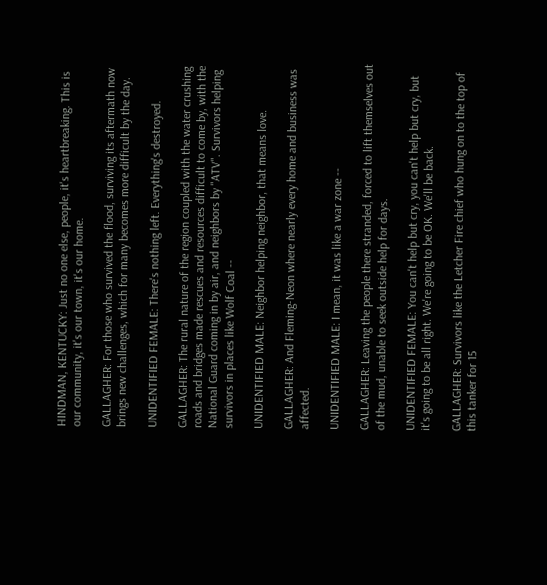HINDMAN, KENTUCKY: Just no one else, people, it's heartbreaking. This is our community, it's our town, it's our home.

GALLAGHER: For those who survived the flood, surviving its aftermath now brings new challenges, which for many becomes more difficult by the day.

UNIDENTIFIED FEMALE: There's nothing left. Everything's destroyed.

GALLAGHER: The rural nature of the region coupled with the water crushing roads and bridges made rescues and resources difficult to come by, with the National Guard coming in by air, and neighbors by "ATV". Survivors helping survivors in places like Wolf Coal --

UNIDENTIFIED MALE: Neighbor helping neighbor, that means love.

GALLAGHER: And Fleming-Neon where nearly every home and business was affected.

UNIDENTIFIED MALE: I mean, it was like a war zone --

GALLAGHER: Leaving the people there stranded, forced to lift themselves out of the mud, unable to seek outside help for days.

UNIDENTIFIED FEMALE: You can't help but cry, you can't help but cry, but it's going to be all right. We're going to be OK. We'll be back.

GALLAGHER: Survivors like the Letcher Fire chief who hung on to the top of this tanker for 15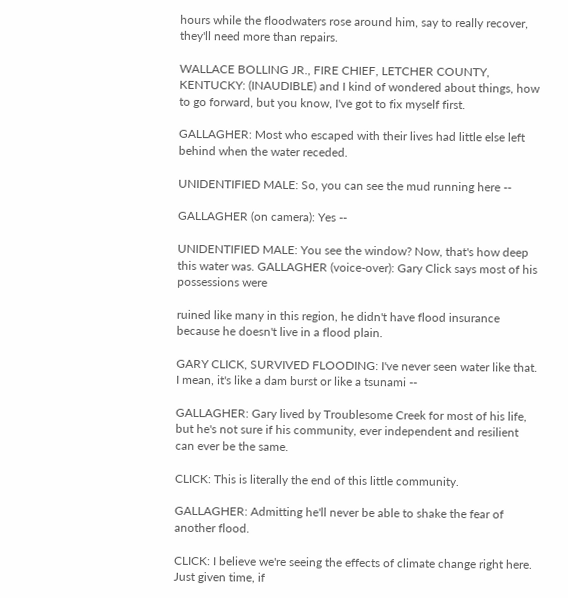hours while the floodwaters rose around him, say to really recover, they'll need more than repairs.

WALLACE BOLLING JR., FIRE CHIEF, LETCHER COUNTY, KENTUCKY: (INAUDIBLE) and I kind of wondered about things, how to go forward, but you know, I've got to fix myself first.

GALLAGHER: Most who escaped with their lives had little else left behind when the water receded.

UNIDENTIFIED MALE: So, you can see the mud running here --

GALLAGHER (on camera): Yes --

UNIDENTIFIED MALE: You see the window? Now, that's how deep this water was. GALLAGHER (voice-over): Gary Click says most of his possessions were

ruined like many in this region, he didn't have flood insurance because he doesn't live in a flood plain.

GARY CLICK, SURVIVED FLOODING: I've never seen water like that. I mean, it's like a dam burst or like a tsunami --

GALLAGHER: Gary lived by Troublesome Creek for most of his life, but he's not sure if his community, ever independent and resilient can ever be the same.

CLICK: This is literally the end of this little community.

GALLAGHER: Admitting he'll never be able to shake the fear of another flood.

CLICK: I believe we're seeing the effects of climate change right here. Just given time, if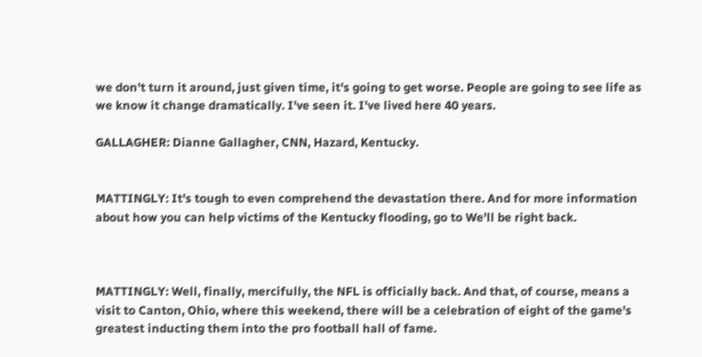we don't turn it around, just given time, it's going to get worse. People are going to see life as we know it change dramatically. I've seen it. I've lived here 40 years.

GALLAGHER: Dianne Gallagher, CNN, Hazard, Kentucky.


MATTINGLY: It's tough to even comprehend the devastation there. And for more information about how you can help victims of the Kentucky flooding, go to We'll be right back.



MATTINGLY: Well, finally, mercifully, the NFL is officially back. And that, of course, means a visit to Canton, Ohio, where this weekend, there will be a celebration of eight of the game's greatest inducting them into the pro football hall of fame.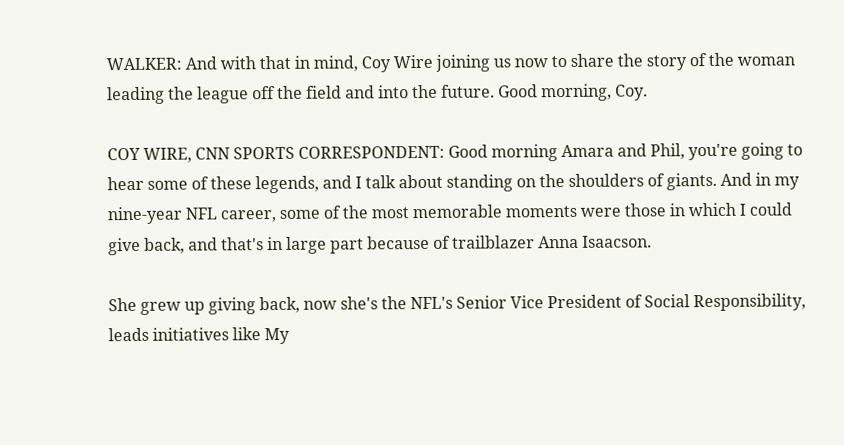WALKER: And with that in mind, Coy Wire joining us now to share the story of the woman leading the league off the field and into the future. Good morning, Coy.

COY WIRE, CNN SPORTS CORRESPONDENT: Good morning Amara and Phil, you're going to hear some of these legends, and I talk about standing on the shoulders of giants. And in my nine-year NFL career, some of the most memorable moments were those in which I could give back, and that's in large part because of trailblazer Anna Isaacson.

She grew up giving back, now she's the NFL's Senior Vice President of Social Responsibility, leads initiatives like My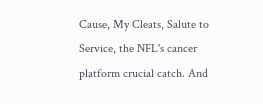Cause, My Cleats, Salute to Service, the NFL's cancer platform crucial catch. And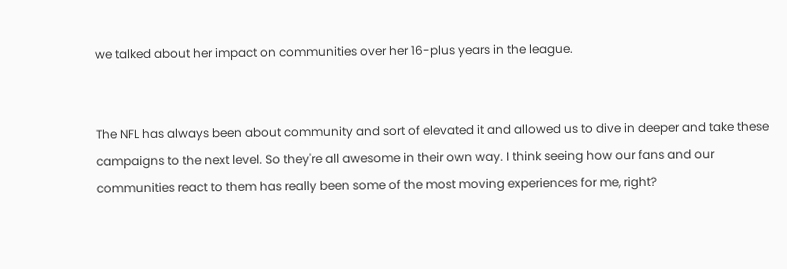we talked about her impact on communities over her 16-plus years in the league.


The NFL has always been about community and sort of elevated it and allowed us to dive in deeper and take these campaigns to the next level. So they're all awesome in their own way. I think seeing how our fans and our communities react to them has really been some of the most moving experiences for me, right?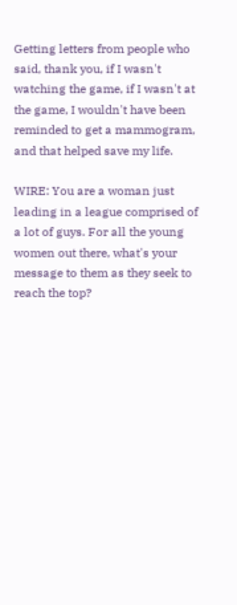Getting letters from people who said, thank you, if I wasn't watching the game, if I wasn't at the game, I wouldn't have been reminded to get a mammogram, and that helped save my life.

WIRE: You are a woman just leading in a league comprised of a lot of guys. For all the young women out there, what's your message to them as they seek to reach the top?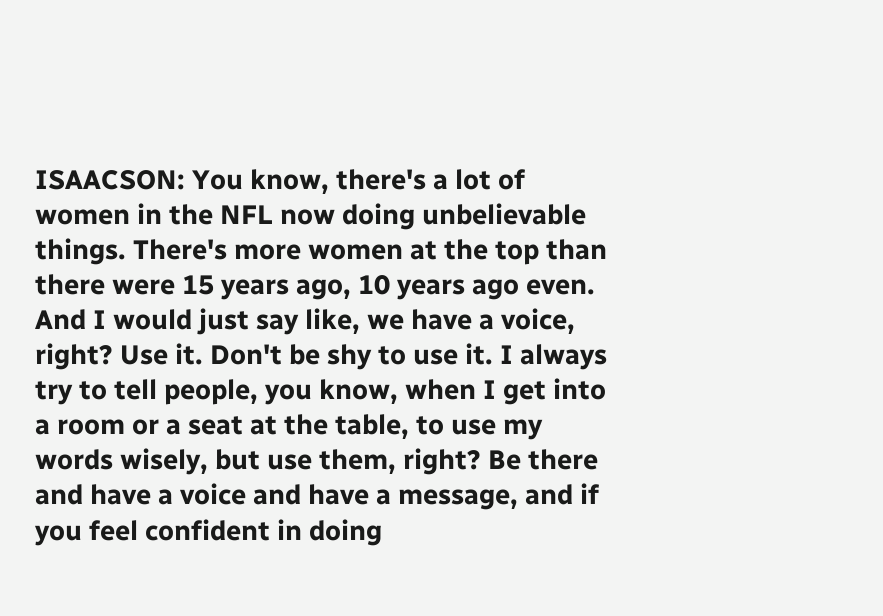ISAACSON: You know, there's a lot of women in the NFL now doing unbelievable things. There's more women at the top than there were 15 years ago, 10 years ago even. And I would just say like, we have a voice, right? Use it. Don't be shy to use it. I always try to tell people, you know, when I get into a room or a seat at the table, to use my words wisely, but use them, right? Be there and have a voice and have a message, and if you feel confident in doing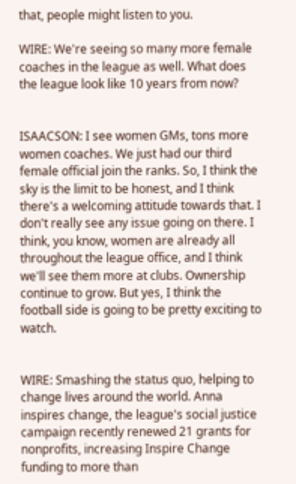that, people might listen to you.

WIRE: We're seeing so many more female coaches in the league as well. What does the league look like 10 years from now?


ISAACSON: I see women GMs, tons more women coaches. We just had our third female official join the ranks. So, I think the sky is the limit to be honest, and I think there's a welcoming attitude towards that. I don't really see any issue going on there. I think, you know, women are already all throughout the league office, and I think we'll see them more at clubs. Ownership continue to grow. But yes, I think the football side is going to be pretty exciting to watch.


WIRE: Smashing the status quo, helping to change lives around the world. Anna inspires change, the league's social justice campaign recently renewed 21 grants for nonprofits, increasing Inspire Change funding to more than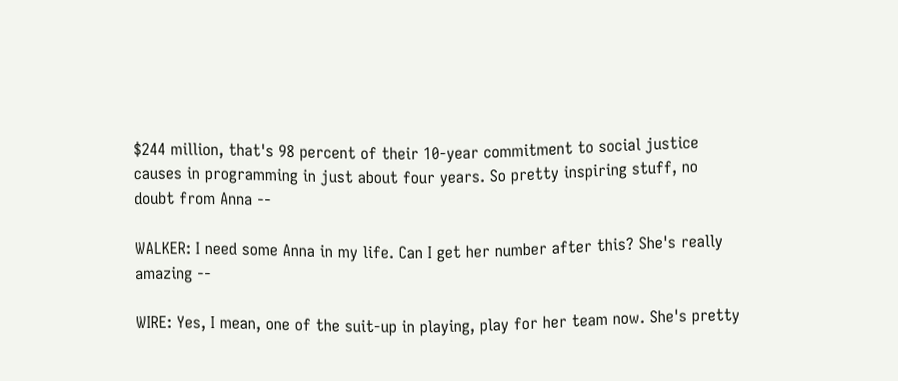$244 million, that's 98 percent of their 10-year commitment to social justice causes in programming in just about four years. So pretty inspiring stuff, no doubt from Anna --

WALKER: I need some Anna in my life. Can I get her number after this? She's really amazing --

WIRE: Yes, I mean, one of the suit-up in playing, play for her team now. She's pretty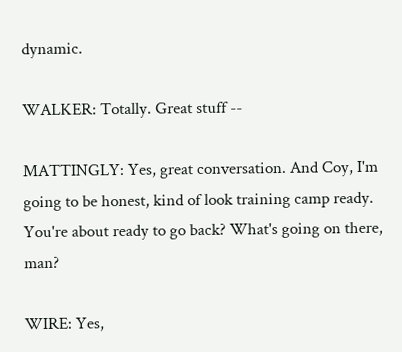dynamic.

WALKER: Totally. Great stuff --

MATTINGLY: Yes, great conversation. And Coy, I'm going to be honest, kind of look training camp ready. You're about ready to go back? What's going on there, man?

WIRE: Yes,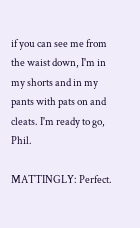if you can see me from the waist down, I'm in my shorts and in my pants with pats on and cleats. I'm ready to go, Phil.

MATTINGLY: Perfect.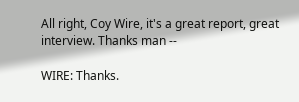All right, Coy Wire, it's a great report, great interview. Thanks man --

WIRE: Thanks.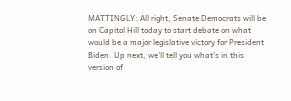MATTINGLY: All right, Senate Democrats will be on Capitol Hill today to start debate on what would be a major legislative victory for President Biden. Up next, we'll tell you what's in this version of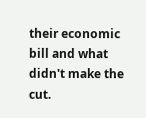their economic bill and what didn't make the cut.